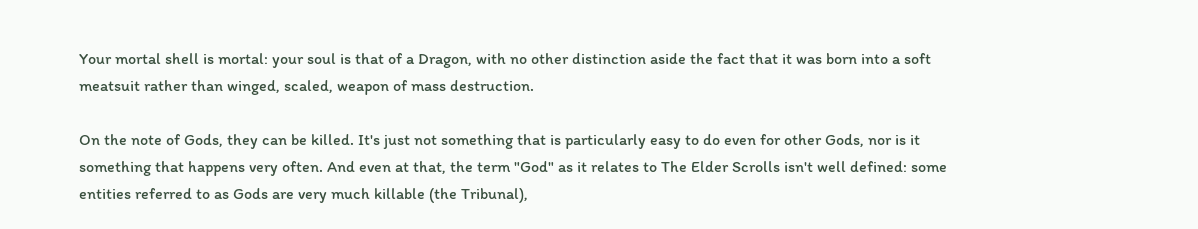Your mortal shell is mortal: your soul is that of a Dragon, with no other distinction aside the fact that it was born into a soft meatsuit rather than winged, scaled, weapon of mass destruction.

On the note of Gods, they can be killed. It's just not something that is particularly easy to do even for other Gods, nor is it something that happens very often. And even at that, the term "God" as it relates to The Elder Scrolls isn't well defined: some entities referred to as Gods are very much killable (the Tribunal),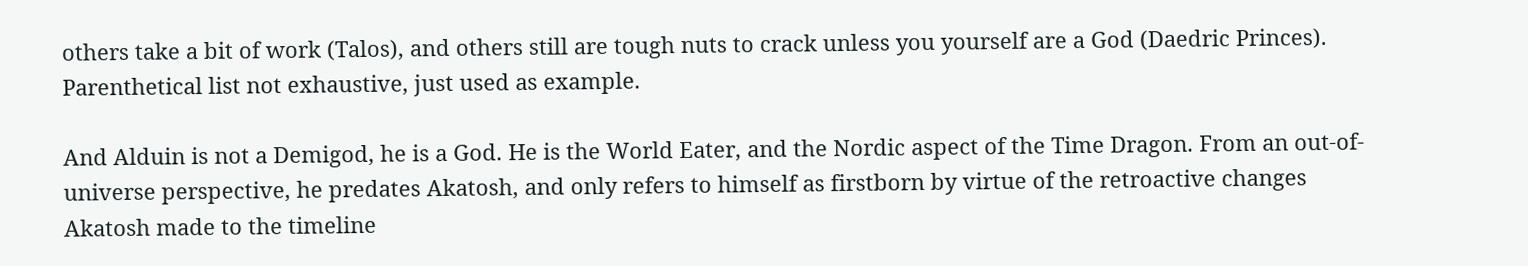others take a bit of work (Talos), and others still are tough nuts to crack unless you yourself are a God (Daedric Princes). Parenthetical list not exhaustive, just used as example.

And Alduin is not a Demigod, he is a God. He is the World Eater, and the Nordic aspect of the Time Dragon. From an out-of-universe perspective, he predates Akatosh, and only refers to himself as firstborn by virtue of the retroactive changes Akatosh made to the timeline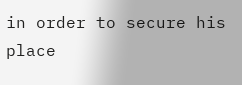in order to secure his place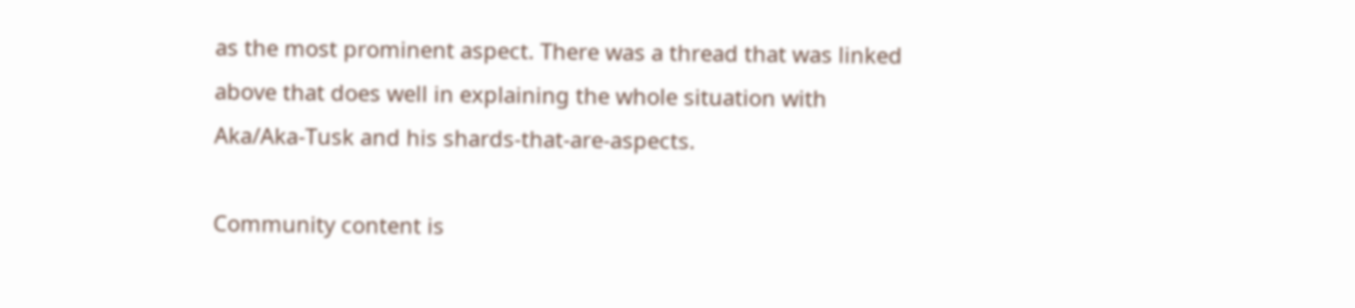as the most prominent aspect. There was a thread that was linked above that does well in explaining the whole situation with Aka/Aka-Tusk and his shards-that-are-aspects.

Community content is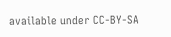available under CC-BY-SA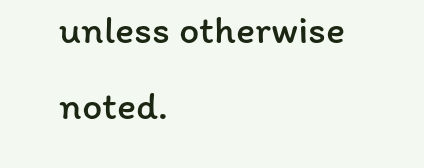unless otherwise noted.